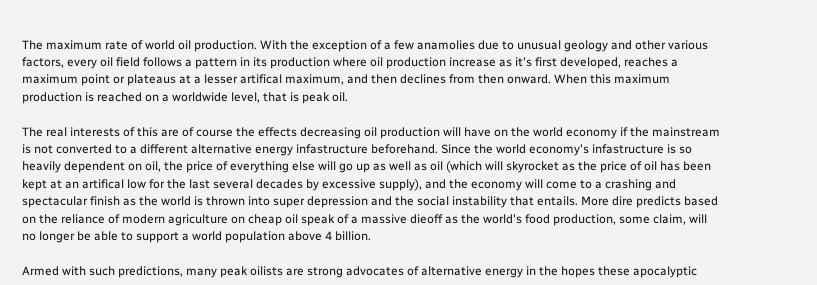The maximum rate of world oil production. With the exception of a few anamolies due to unusual geology and other various factors, every oil field follows a pattern in its production where oil production increase as it's first developed, reaches a maximum point or plateaus at a lesser artifical maximum, and then declines from then onward. When this maximum production is reached on a worldwide level, that is peak oil.

The real interests of this are of course the effects decreasing oil production will have on the world economy if the mainstream is not converted to a different alternative energy infastructure beforehand. Since the world economy's infastructure is so heavily dependent on oil, the price of everything else will go up as well as oil (which will skyrocket as the price of oil has been kept at an artifical low for the last several decades by excessive supply), and the economy will come to a crashing and spectacular finish as the world is thrown into super depression and the social instability that entails. More dire predicts based on the reliance of modern agriculture on cheap oil speak of a massive dieoff as the world's food production, some claim, will no longer be able to support a world population above 4 billion.

Armed with such predictions, many peak oilists are strong advocates of alternative energy in the hopes these apocalyptic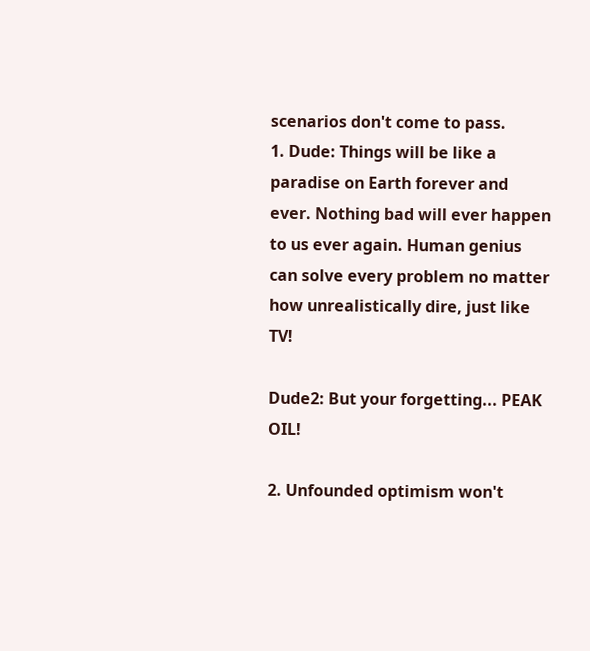scenarios don't come to pass.
1. Dude: Things will be like a paradise on Earth forever and ever. Nothing bad will ever happen to us ever again. Human genius can solve every problem no matter how unrealistically dire, just like TV!

Dude2: But your forgetting... PEAK OIL!

2. Unfounded optimism won't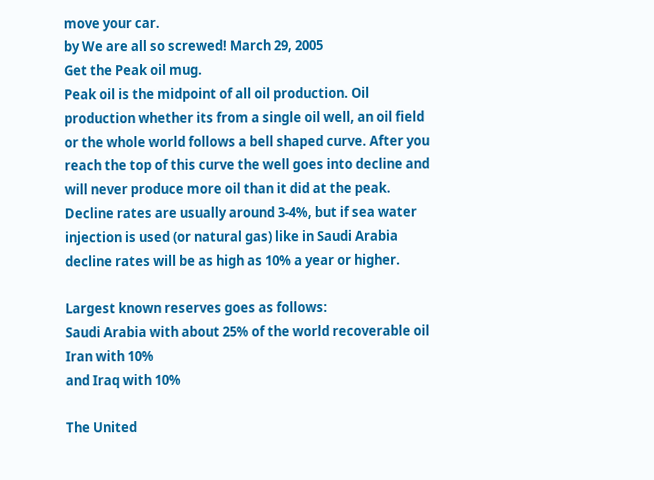move your car.
by We are all so screwed! March 29, 2005
Get the Peak oil mug.
Peak oil is the midpoint of all oil production. Oil production whether its from a single oil well, an oil field or the whole world follows a bell shaped curve. After you reach the top of this curve the well goes into decline and will never produce more oil than it did at the peak. Decline rates are usually around 3-4%, but if sea water injection is used (or natural gas) like in Saudi Arabia decline rates will be as high as 10% a year or higher.

Largest known reserves goes as follows:
Saudi Arabia with about 25% of the world recoverable oil
Iran with 10%
and Iraq with 10%

The United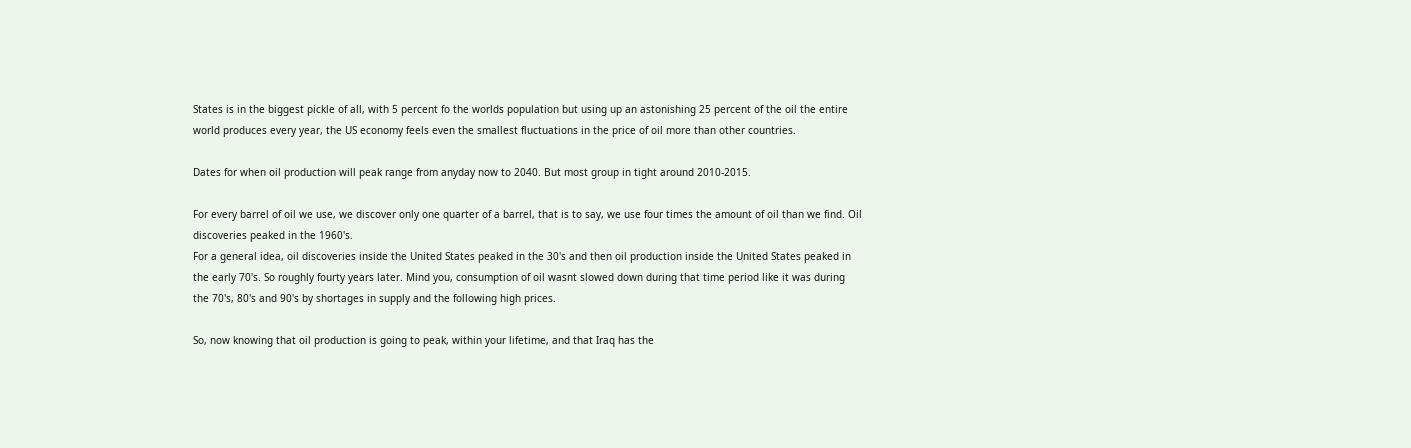States is in the biggest pickle of all, with 5 percent fo the worlds population but using up an astonishing 25 percent of the oil the entire world produces every year, the US economy feels even the smallest fluctuations in the price of oil more than other countries.

Dates for when oil production will peak range from anyday now to 2040. But most group in tight around 2010-2015.

For every barrel of oil we use, we discover only one quarter of a barrel, that is to say, we use four times the amount of oil than we find. Oil discoveries peaked in the 1960's.
For a general idea, oil discoveries inside the United States peaked in the 30's and then oil production inside the United States peaked in the early 70's. So roughly fourty years later. Mind you, consumption of oil wasnt slowed down during that time period like it was during the 70's, 80's and 90's by shortages in supply and the following high prices.

So, now knowing that oil production is going to peak, within your lifetime, and that Iraq has the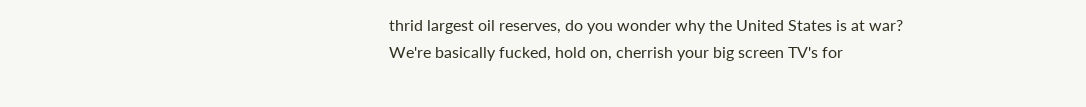thrid largest oil reserves, do you wonder why the United States is at war?
We're basically fucked, hold on, cherrish your big screen TV's for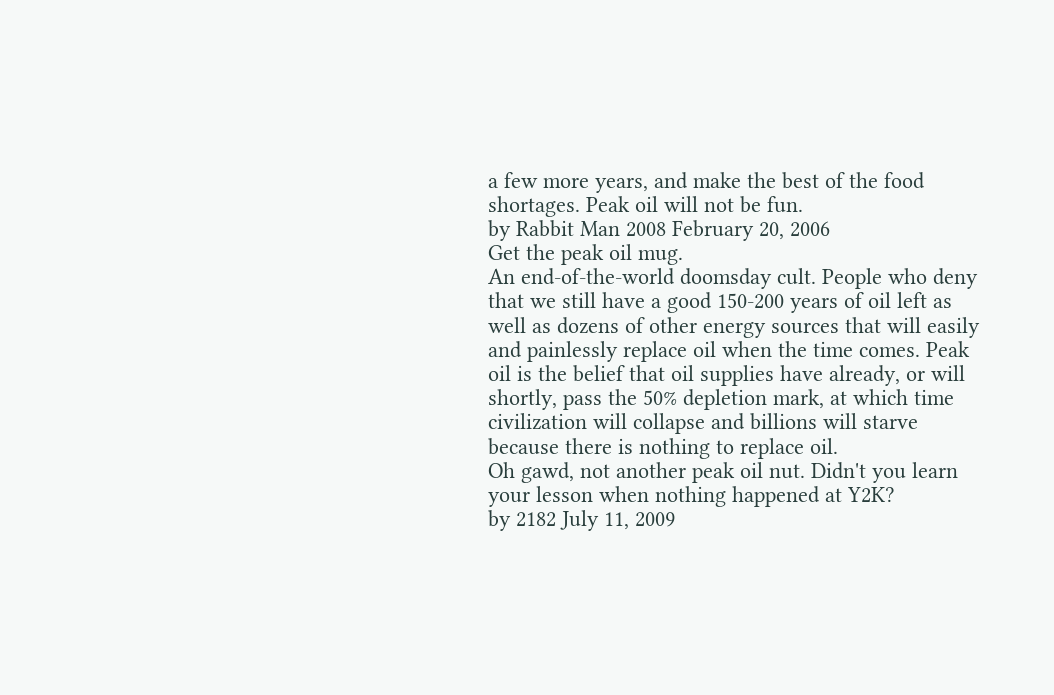a few more years, and make the best of the food shortages. Peak oil will not be fun.
by Rabbit Man 2008 February 20, 2006
Get the peak oil mug.
An end-of-the-world doomsday cult. People who deny that we still have a good 150-200 years of oil left as well as dozens of other energy sources that will easily and painlessly replace oil when the time comes. Peak oil is the belief that oil supplies have already, or will shortly, pass the 50% depletion mark, at which time civilization will collapse and billions will starve because there is nothing to replace oil.
Oh gawd, not another peak oil nut. Didn't you learn your lesson when nothing happened at Y2K?
by 2182 July 11, 2009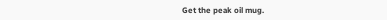Get the peak oil mug.